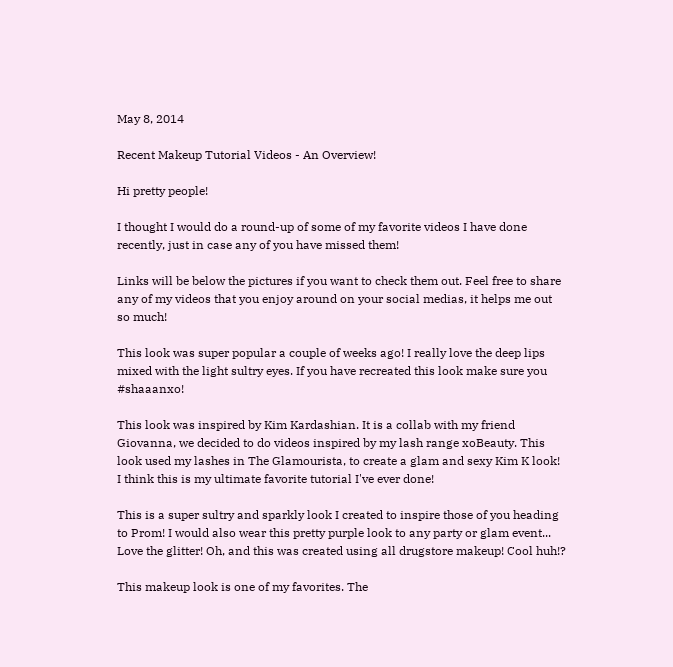May 8, 2014

Recent Makeup Tutorial Videos - An Overview!

Hi pretty people!

I thought I would do a round-up of some of my favorite videos I have done recently, just in case any of you have missed them!

Links will be below the pictures if you want to check them out. Feel free to share any of my videos that you enjoy around on your social medias, it helps me out so much!

This look was super popular a couple of weeks ago! I really love the deep lips mixed with the light sultry eyes. If you have recreated this look make sure you #shaaanxo!

This look was inspired by Kim Kardashian. It is a collab with my friend Giovanna, we decided to do videos inspired by my lash range xoBeauty. This look used my lashes in The Glamourista, to create a glam and sexy Kim K look! I think this is my ultimate favorite tutorial I've ever done!

This is a super sultry and sparkly look I created to inspire those of you heading to Prom! I would also wear this pretty purple look to any party or glam event... Love the glitter! Oh, and this was created using all drugstore makeup! Cool huh!?

This makeup look is one of my favorites. The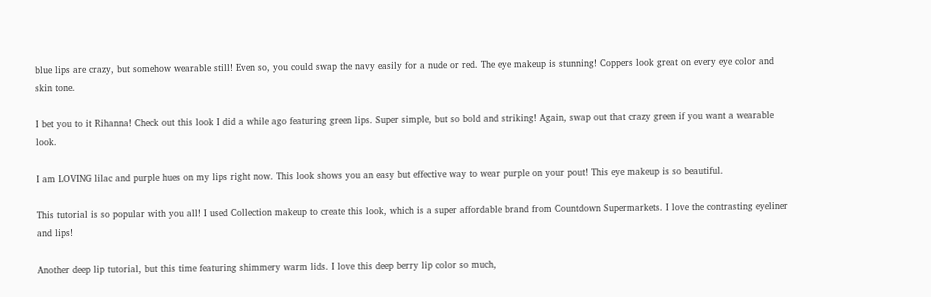blue lips are crazy, but somehow wearable still! Even so, you could swap the navy easily for a nude or red. The eye makeup is stunning! Coppers look great on every eye color and skin tone.

I bet you to it Rihanna! Check out this look I did a while ago featuring green lips. Super simple, but so bold and striking! Again, swap out that crazy green if you want a wearable look.

I am LOVING lilac and purple hues on my lips right now. This look shows you an easy but effective way to wear purple on your pout! This eye makeup is so beautiful.

This tutorial is so popular with you all! I used Collection makeup to create this look, which is a super affordable brand from Countdown Supermarkets. I love the contrasting eyeliner and lips!

Another deep lip tutorial, but this time featuring shimmery warm lids. I love this deep berry lip color so much,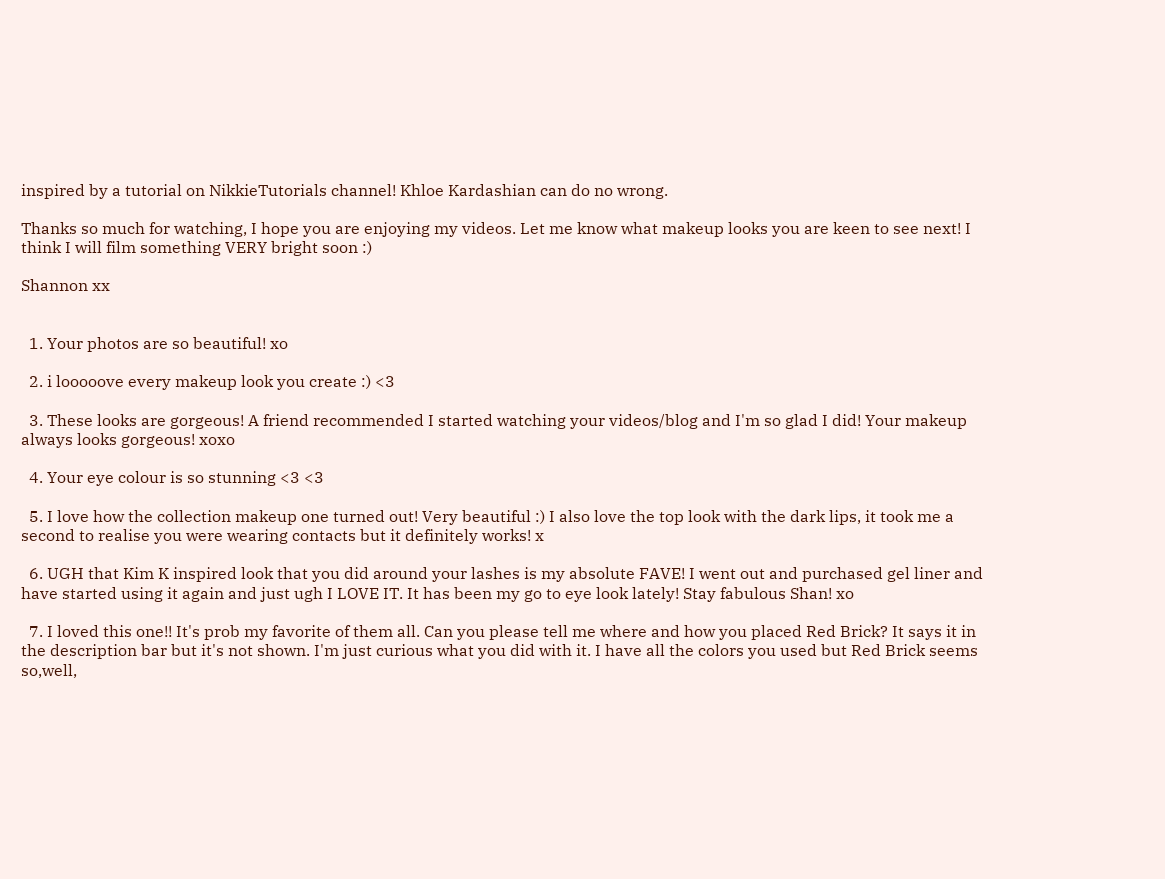inspired by a tutorial on NikkieTutorials channel! Khloe Kardashian can do no wrong.

Thanks so much for watching, I hope you are enjoying my videos. Let me know what makeup looks you are keen to see next! I think I will film something VERY bright soon :)

Shannon xx


  1. Your photos are so beautiful! xo

  2. i looooove every makeup look you create :) <3

  3. These looks are gorgeous! A friend recommended I started watching your videos/blog and I'm so glad I did! Your makeup always looks gorgeous! xoxo

  4. Your eye colour is so stunning <3 <3

  5. I love how the collection makeup one turned out! Very beautiful :) I also love the top look with the dark lips, it took me a second to realise you were wearing contacts but it definitely works! x

  6. UGH that Kim K inspired look that you did around your lashes is my absolute FAVE! I went out and purchased gel liner and have started using it again and just ugh I LOVE IT. It has been my go to eye look lately! Stay fabulous Shan! xo

  7. I loved this one!! It's prob my favorite of them all. Can you please tell me where and how you placed Red Brick? It says it in the description bar but it's not shown. I'm just curious what you did with it. I have all the colors you used but Red Brick seems so,well,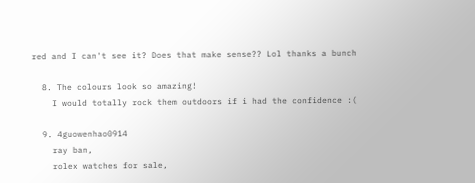red and I can't see it? Does that make sense?? Lol thanks a bunch

  8. The colours look so amazing!
    I would totally rock them outdoors if i had the confidence :(

  9. 4guowenhao0914
    ray ban,
    rolex watches for sale,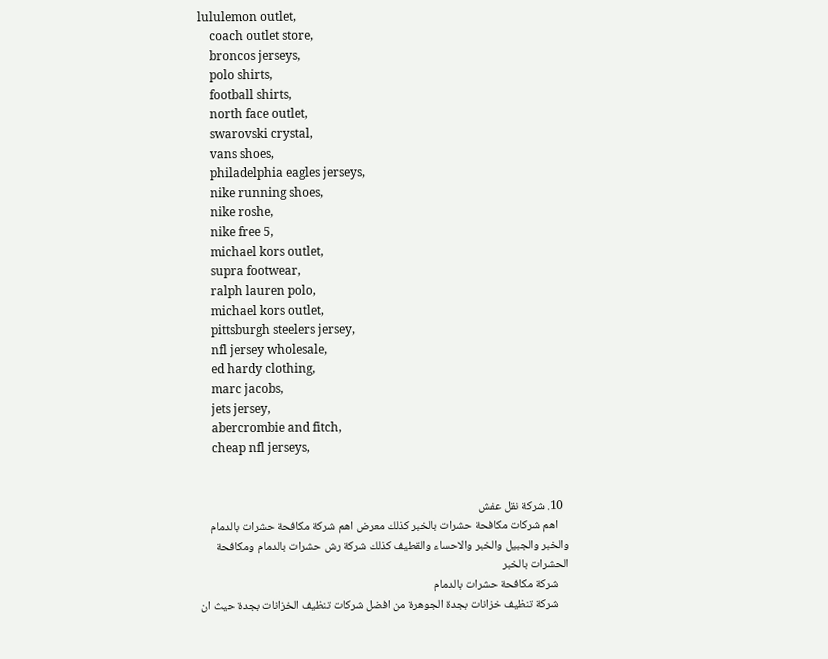lululemon outlet,
    coach outlet store,
    broncos jerseys,
    polo shirts,
    football shirts,
    north face outlet,
    swarovski crystal,
    vans shoes,
    philadelphia eagles jerseys,
    nike running shoes,
    nike roshe,
    nike free 5,
    michael kors outlet,
    supra footwear,
    ralph lauren polo,
    michael kors outlet,
    pittsburgh steelers jersey,
    nfl jersey wholesale,
    ed hardy clothing,
    marc jacobs,
    jets jersey,
    abercrombie and fitch,
    cheap nfl jerseys,


  10. شركة نقل عفش
    اهم شركات مكافحة حشرات بالخبر كذلك معرض اهم شركة مكافحة حشرات بالدمام والخبر والجبيل والخبر والاحساء والقطيف كذلك شركة رش حشرات بالدمام ومكافحة الحشرات بالخبر
    شركة مكافحة حشرات بالدمام
    شركة تنظيف خزانات بجدة الجوهرة من افضل شركات تنظيف الخزانات بجدة حيث ان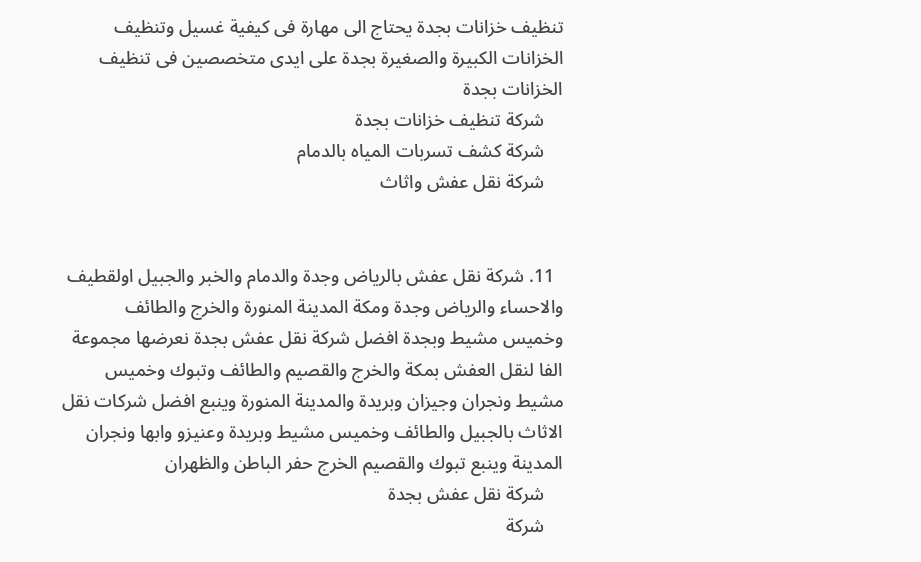تنظيف خزانات بجدة يحتاج الى مهارة فى كيفية غسيل وتنظيف الخزانات الكبيرة والصغيرة بجدة على ايدى متخصصين فى تنظيف الخزانات بجدة
    شركة تنظيف خزانات بجدة
    شركة كشف تسربات المياه بالدمام
    شركة نقل عفش واثاث


  11. شركة نقل عفش بالرياض وجدة والدمام والخبر والجبيل اولقطيف والاحساء والرياض وجدة ومكة المدينة المنورة والخرج والطائف وخميس مشيط وبجدة افضل شركة نقل عفش بجدة نعرضها مجموعة الفا لنقل العفش بمكة والخرج والقصيم والطائف وتبوك وخميس مشيط ونجران وجيزان وبريدة والمدينة المنورة وينبع افضل شركات نقل الاثاث بالجبيل والطائف وخميس مشيط وبريدة وعنيزو وابها ونجران المدينة وينبع تبوك والقصيم الخرج حفر الباطن والظهران
    شركة نقل عفش بجدة
    شركة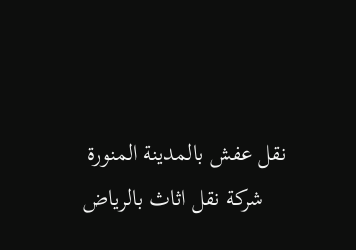نقل عفش بالمدينة المنورة
    شركة نقل اثاث بالرياض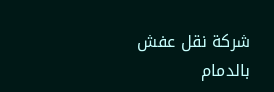شركة نقل عفش بالدمام